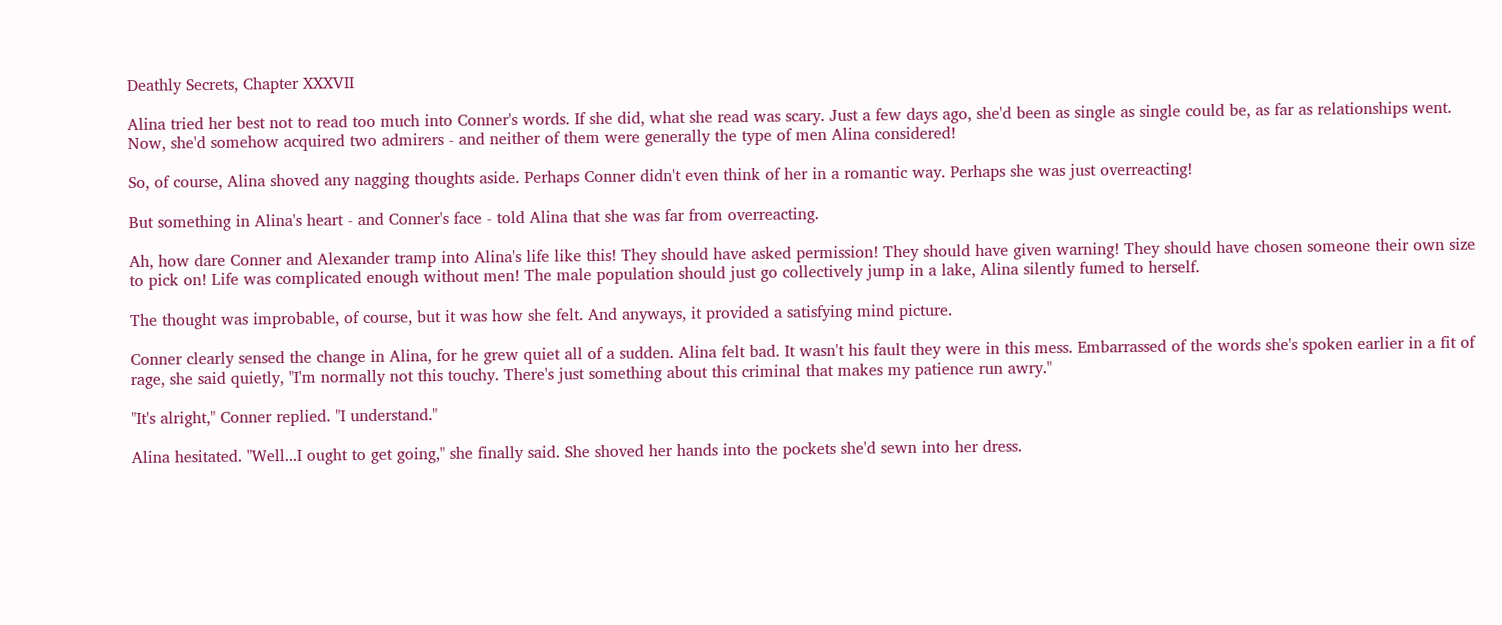Deathly Secrets, Chapter XXXVII

Alina tried her best not to read too much into Conner's words. If she did, what she read was scary. Just a few days ago, she'd been as single as single could be, as far as relationships went. Now, she'd somehow acquired two admirers - and neither of them were generally the type of men Alina considered!

So, of course, Alina shoved any nagging thoughts aside. Perhaps Conner didn't even think of her in a romantic way. Perhaps she was just overreacting!

But something in Alina's heart - and Conner's face - told Alina that she was far from overreacting.

Ah, how dare Conner and Alexander tramp into Alina's life like this! They should have asked permission! They should have given warning! They should have chosen someone their own size to pick on! Life was complicated enough without men! The male population should just go collectively jump in a lake, Alina silently fumed to herself.

The thought was improbable, of course, but it was how she felt. And anyways, it provided a satisfying mind picture.

Conner clearly sensed the change in Alina, for he grew quiet all of a sudden. Alina felt bad. It wasn't his fault they were in this mess. Embarrassed of the words she's spoken earlier in a fit of rage, she said quietly, "I'm normally not this touchy. There's just something about this criminal that makes my patience run awry."

"It's alright," Conner replied. "I understand."

Alina hesitated. "Well...I ought to get going," she finally said. She shoved her hands into the pockets she'd sewn into her dress.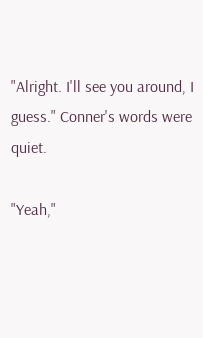"Alright. I'll see you around, I guess." Conner's words were quiet.

"Yeah,"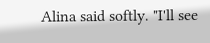Alina said softly. "I'll see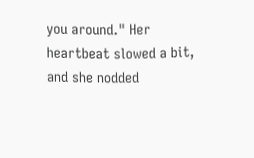you around." Her heartbeat slowed a bit, and she nodded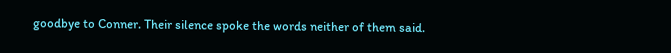goodbye to Conner. Their silence spoke the words neither of them said.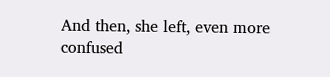And then, she left, even more confused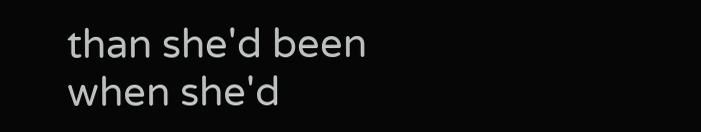than she'd been when she'd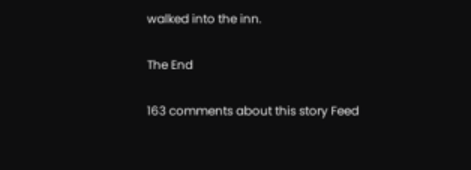walked into the inn.

The End

163 comments about this story Feed